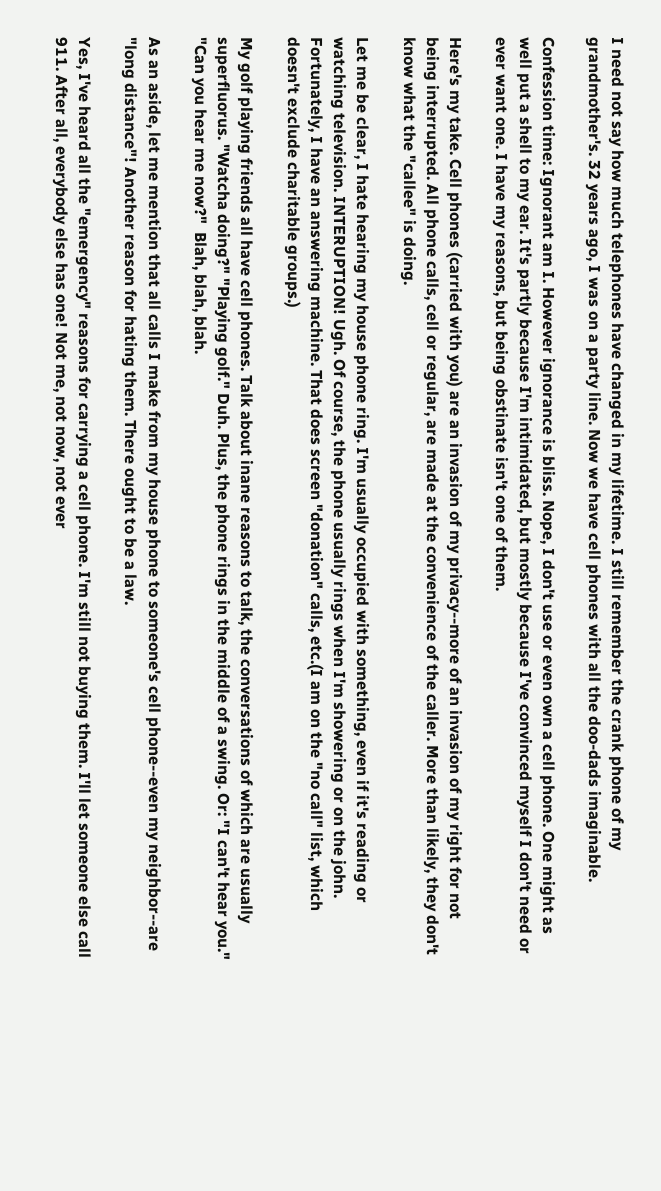I need not say how much telephones have changed in my lifetime. I still remember the crank phone of my grandmother's. 32 years ago, I was on a party line. Now we have cell phones with all the doo-dads imaginable.

Confession time: Ignorant am I. However ignorance is bliss. Nope, I don't use or even own a cell phone. One might as well put a shell to my ear. It's partly because I'm intimidated, but mostly because I've convinced myself I don't need or ever want one. I have my reasons, but being obstinate isn't one of them.

Here's my take. Cell phones (carried with you) are an invasion of my privacy--more of an invasion of my right for not being interrupted. All phone calls, cell or regular, are made at the convenience of the caller. More than likely, they don't know what the "callee" is doing.

Let me be clear, I hate hearing my house phone ring. I'm usually occupied with something, even if it's reading or watching television. INTERUPTION! Ugh. Of course, the phone usually rings when I'm showering or on the john. Fortunately, I have an answering machine. That does screen "donation" calls, etc.(I am on the "no call" list, which doesn't exclude charitable groups.)

My golf playing friends all have cell phones. Talk about inane reasons to talk, the conversations of which are usually superfluorus. "Watcha doing?" "Playing golf." Duh. Plus, the phone rings in the middle of a swing. Or: "I can't hear you."  "Can you hear me now?"  Blah, blah, blah.

As an aside, let me mention that all calls I make from my house phone to someone's cell phone--even my neighbor--are "long distance"! Another reason for hating them. There ought to be a law.

Yes, I've heard all the "emergency" reasons for carrying a cell phone. I'm still not buying them. I'll let someone else call 911. After all, everybody else has one! Not me, not now, not ever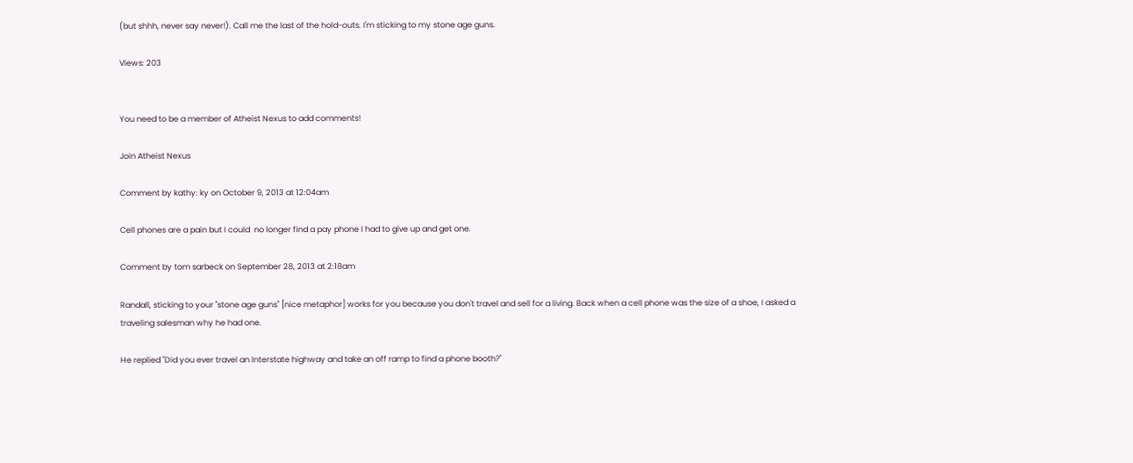(but shhh, never say never!). Call me the last of the hold-outs. I'm sticking to my stone age guns.

Views: 203


You need to be a member of Atheist Nexus to add comments!

Join Atheist Nexus

Comment by kathy: ky on October 9, 2013 at 12:04am

Cell phones are a pain but I could  no longer find a pay phone I had to give up and get one.

Comment by tom sarbeck on September 28, 2013 at 2:18am

Randall, sticking to your "stone age guns" [nice metaphor] works for you because you don't travel and sell for a living. Back when a cell phone was the size of a shoe, I asked a traveling salesman why he had one.

He replied "Did you ever travel an Interstate highway and take an off ramp to find a phone booth?"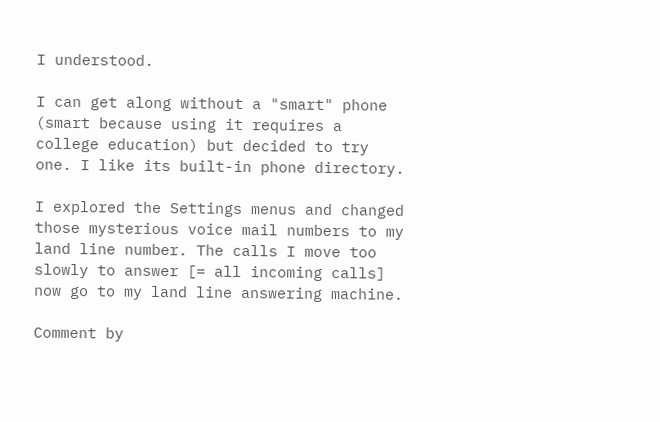I understood.

I can get along without a "smart" phone (smart because using it requires a college education) but decided to try one. I like its built-in phone directory.

I explored the Settings menus and changed those mysterious voice mail numbers to my land line number. The calls I move too slowly to answer [= all incoming calls] now go to my land line answering machine.

Comment by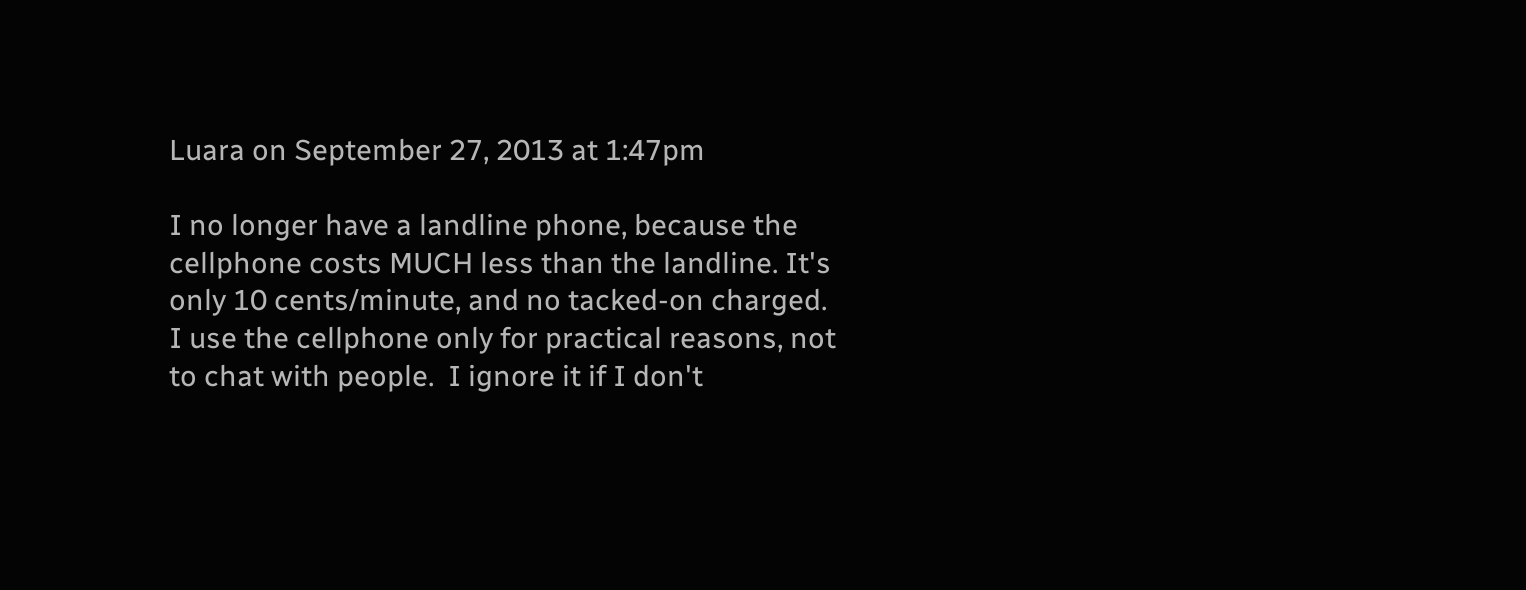Luara on September 27, 2013 at 1:47pm

I no longer have a landline phone, because the cellphone costs MUCH less than the landline. It's only 10 cents/minute, and no tacked-on charged.    I use the cellphone only for practical reasons, not to chat with people.  I ignore it if I don't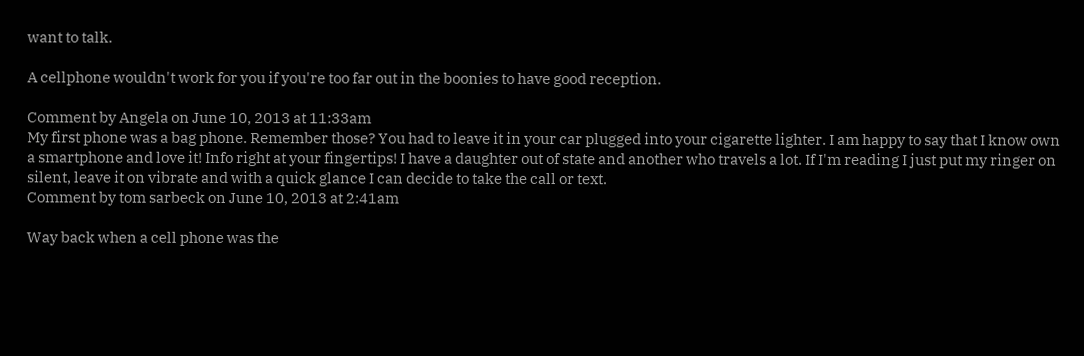want to talk.

A cellphone wouldn't work for you if you're too far out in the boonies to have good reception.

Comment by Angela on June 10, 2013 at 11:33am
My first phone was a bag phone. Remember those? You had to leave it in your car plugged into your cigarette lighter. I am happy to say that I know own a smartphone and love it! Info right at your fingertips! I have a daughter out of state and another who travels a lot. If I'm reading I just put my ringer on silent, leave it on vibrate and with a quick glance I can decide to take the call or text.
Comment by tom sarbeck on June 10, 2013 at 2:41am

Way back when a cell phone was the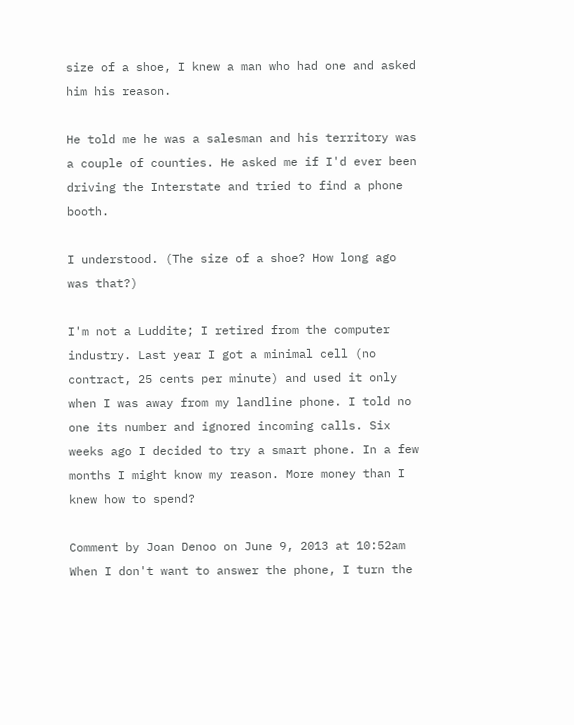size of a shoe, I knew a man who had one and asked him his reason.

He told me he was a salesman and his territory was a couple of counties. He asked me if I'd ever been driving the Interstate and tried to find a phone booth.

I understood. (The size of a shoe? How long ago was that?)

I'm not a Luddite; I retired from the computer industry. Last year I got a minimal cell (no contract, 25 cents per minute) and used it only when I was away from my landline phone. I told no one its number and ignored incoming calls. Six weeks ago I decided to try a smart phone. In a few months I might know my reason. More money than I knew how to spend?

Comment by Joan Denoo on June 9, 2013 at 10:52am
When I don't want to answer the phone, I turn the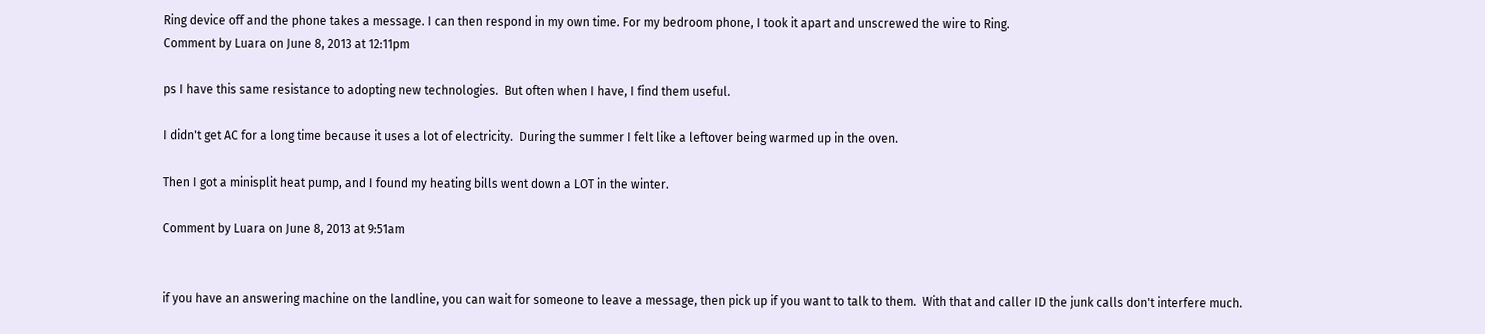Ring device off and the phone takes a message. I can then respond in my own time. For my bedroom phone, I took it apart and unscrewed the wire to Ring.
Comment by Luara on June 8, 2013 at 12:11pm

ps I have this same resistance to adopting new technologies.  But often when I have, I find them useful.

I didn't get AC for a long time because it uses a lot of electricity.  During the summer I felt like a leftover being warmed up in the oven.

Then I got a minisplit heat pump, and I found my heating bills went down a LOT in the winter.

Comment by Luara on June 8, 2013 at 9:51am


if you have an answering machine on the landline, you can wait for someone to leave a message, then pick up if you want to talk to them.  With that and caller ID the junk calls don't interfere much.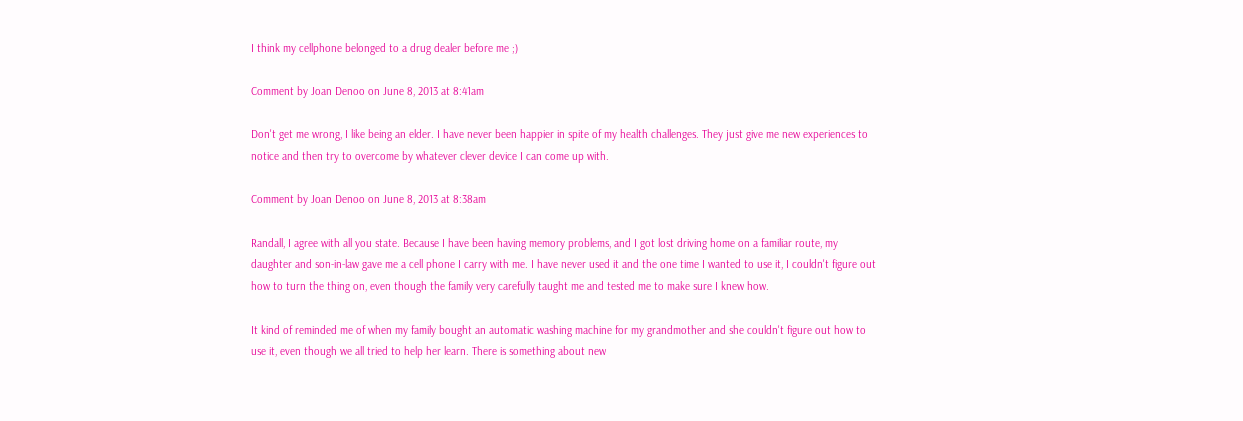I think my cellphone belonged to a drug dealer before me ;)

Comment by Joan Denoo on June 8, 2013 at 8:41am

Don't get me wrong, I like being an elder. I have never been happier in spite of my health challenges. They just give me new experiences to notice and then try to overcome by whatever clever device I can come up with.

Comment by Joan Denoo on June 8, 2013 at 8:38am

Randall, I agree with all you state. Because I have been having memory problems, and I got lost driving home on a familiar route, my daughter and son-in-law gave me a cell phone I carry with me. I have never used it and the one time I wanted to use it, I couldn't figure out how to turn the thing on, even though the family very carefully taught me and tested me to make sure I knew how.

It kind of reminded me of when my family bought an automatic washing machine for my grandmother and she couldn't figure out how to use it, even though we all tried to help her learn. There is something about new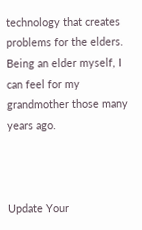technology that creates problems for the elders. Being an elder myself, I can feel for my grandmother those many years ago.



Update Your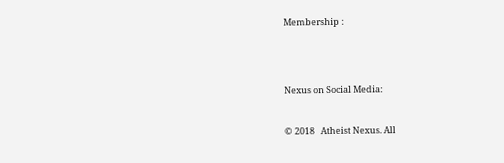Membership :




Nexus on Social Media:


© 2018   Atheist Nexus. All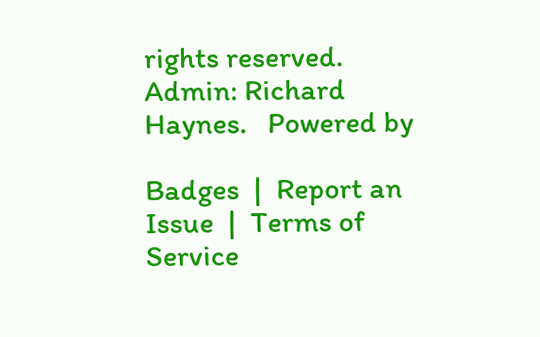rights reserved. Admin: Richard Haynes.   Powered by

Badges  |  Report an Issue  |  Terms of Service